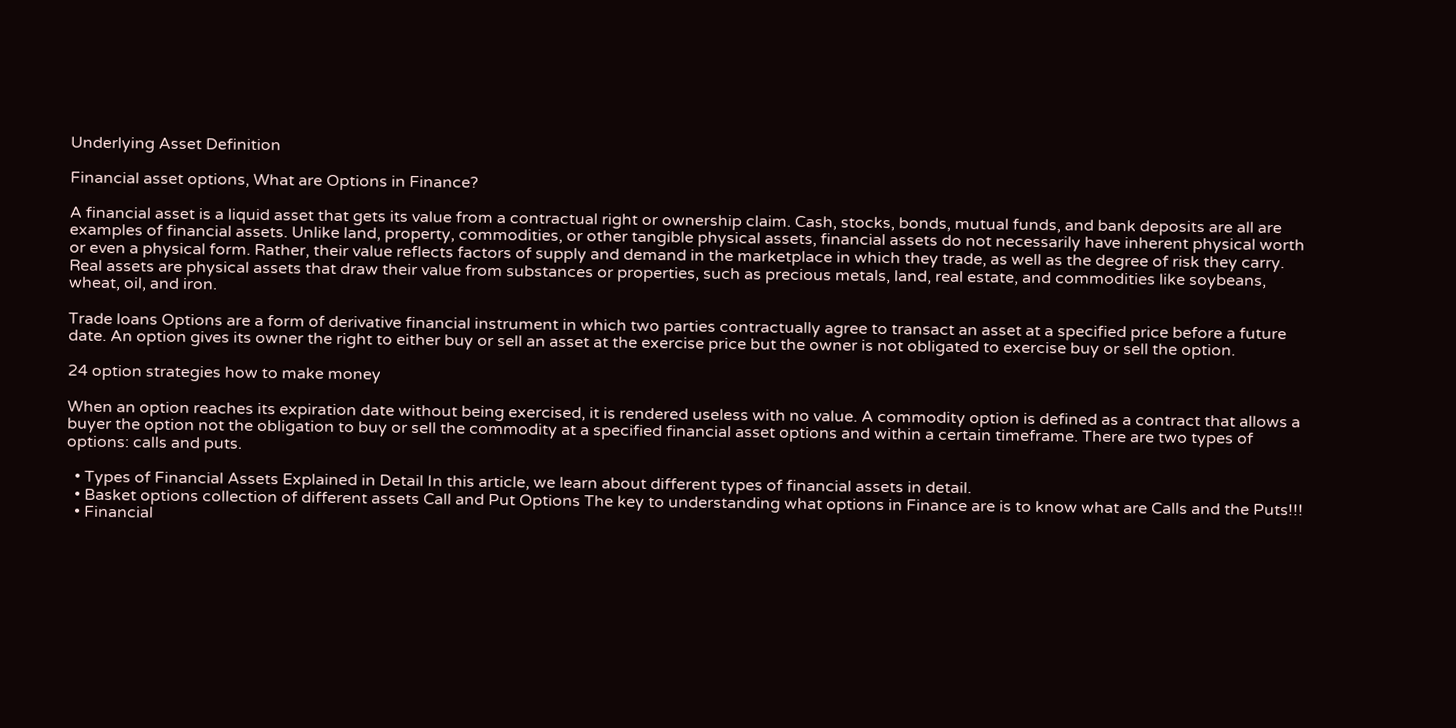Underlying Asset Definition

Financial asset options, What are Options in Finance?

A financial asset is a liquid asset that gets its value from a contractual right or ownership claim. Cash, stocks, bonds, mutual funds, and bank deposits are all are examples of financial assets. Unlike land, property, commodities, or other tangible physical assets, financial assets do not necessarily have inherent physical worth or even a physical form. Rather, their value reflects factors of supply and demand in the marketplace in which they trade, as well as the degree of risk they carry. Real assets are physical assets that draw their value from substances or properties, such as precious metals, land, real estate, and commodities like soybeans, wheat, oil, and iron.

Trade loans Options are a form of derivative financial instrument in which two parties contractually agree to transact an asset at a specified price before a future date. An option gives its owner the right to either buy or sell an asset at the exercise price but the owner is not obligated to exercise buy or sell the option.

24 option strategies how to make money

When an option reaches its expiration date without being exercised, it is rendered useless with no value. A commodity option is defined as a contract that allows a buyer the option not the obligation to buy or sell the commodity at a specified financial asset options and within a certain timeframe. There are two types of options: calls and puts.

  • Types of Financial Assets Explained in Detail In this article, we learn about different types of financial assets in detail.
  • Basket options collection of different assets Call and Put Options The key to understanding what options in Finance are is to know what are Calls and the Puts!!!
  • Financial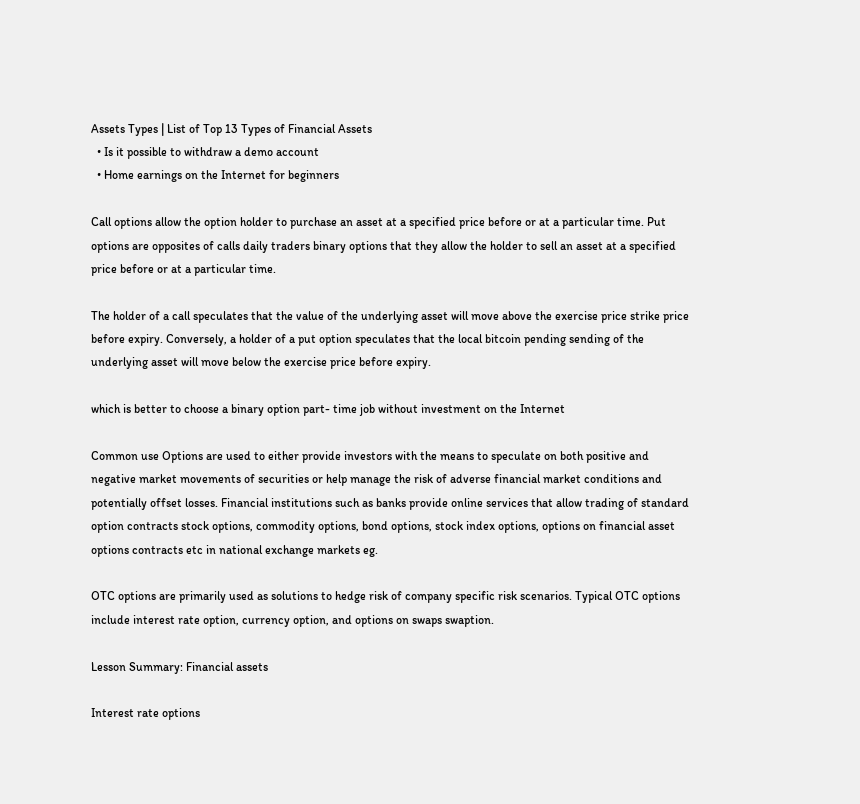Assets Types | List of Top 13 Types of Financial Assets
  • Is it possible to withdraw a demo account
  • Home earnings on the Internet for beginners

Call options allow the option holder to purchase an asset at a specified price before or at a particular time. Put options are opposites of calls daily traders binary options that they allow the holder to sell an asset at a specified price before or at a particular time.

The holder of a call speculates that the value of the underlying asset will move above the exercise price strike price before expiry. Conversely, a holder of a put option speculates that the local bitcoin pending sending of the underlying asset will move below the exercise price before expiry.

which is better to choose a binary option part- time job without investment on the Internet

Common use Options are used to either provide investors with the means to speculate on both positive and negative market movements of securities or help manage the risk of adverse financial market conditions and potentially offset losses. Financial institutions such as banks provide online services that allow trading of standard option contracts stock options, commodity options, bond options, stock index options, options on financial asset options contracts etc in national exchange markets eg.

OTC options are primarily used as solutions to hedge risk of company specific risk scenarios. Typical OTC options include interest rate option, currency option, and options on swaps swaption.

Lesson Summary: Financial assets

Interest rate options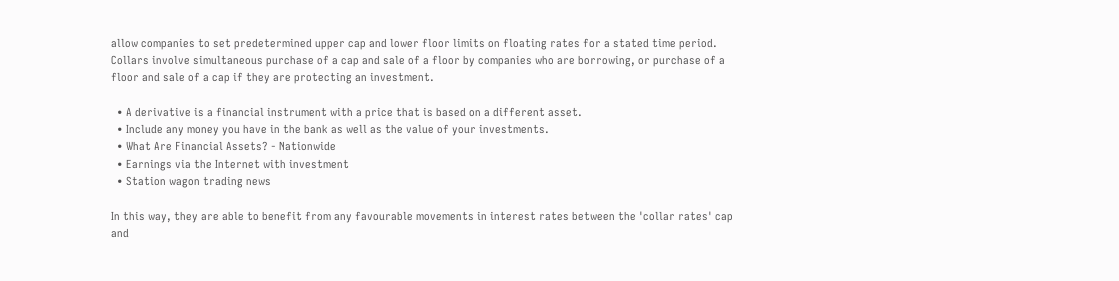allow companies to set predetermined upper cap and lower floor limits on floating rates for a stated time period. Collars involve simultaneous purchase of a cap and sale of a floor by companies who are borrowing, or purchase of a floor and sale of a cap if they are protecting an investment.

  • A derivative is a financial instrument with a price that is based on a different asset.
  • Include any money you have in the bank as well as the value of your investments.
  • What Are Financial Assets? - Nationwide
  • Earnings via the Internet with investment
  • Station wagon trading news

In this way, they are able to benefit from any favourable movements in interest rates between the 'collar rates' cap and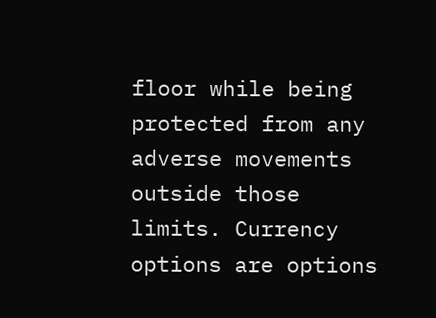floor while being protected from any adverse movements outside those limits. Currency options are options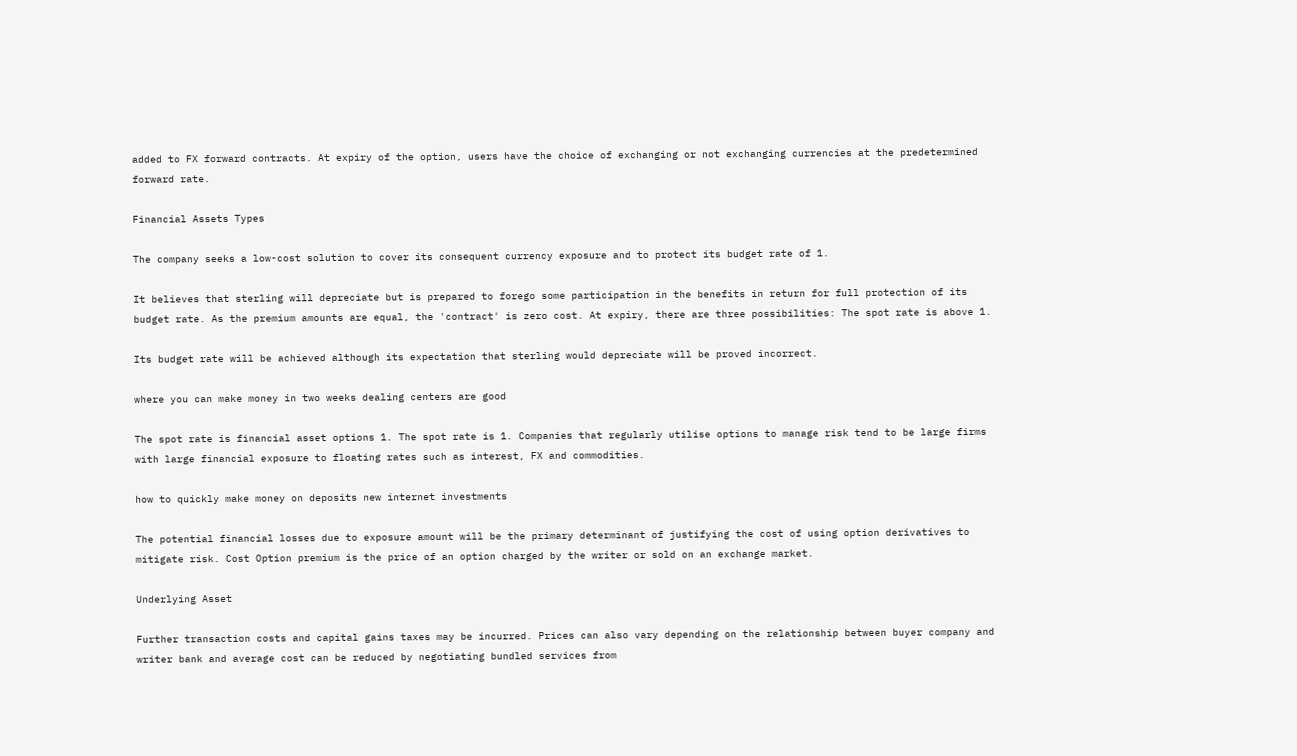added to FX forward contracts. At expiry of the option, users have the choice of exchanging or not exchanging currencies at the predetermined forward rate.

Financial Assets Types

The company seeks a low-cost solution to cover its consequent currency exposure and to protect its budget rate of 1.

It believes that sterling will depreciate but is prepared to forego some participation in the benefits in return for full protection of its budget rate. As the premium amounts are equal, the 'contract' is zero cost. At expiry, there are three possibilities: The spot rate is above 1.

Its budget rate will be achieved although its expectation that sterling would depreciate will be proved incorrect.

where you can make money in two weeks dealing centers are good

The spot rate is financial asset options 1. The spot rate is 1. Companies that regularly utilise options to manage risk tend to be large firms with large financial exposure to floating rates such as interest, FX and commodities.

how to quickly make money on deposits new internet investments

The potential financial losses due to exposure amount will be the primary determinant of justifying the cost of using option derivatives to mitigate risk. Cost Option premium is the price of an option charged by the writer or sold on an exchange market.

Underlying Asset

Further transaction costs and capital gains taxes may be incurred. Prices can also vary depending on the relationship between buyer company and writer bank and average cost can be reduced by negotiating bundled services from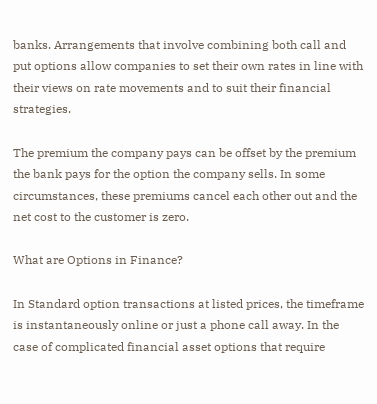banks. Arrangements that involve combining both call and put options allow companies to set their own rates in line with their views on rate movements and to suit their financial strategies.

The premium the company pays can be offset by the premium the bank pays for the option the company sells. In some circumstances, these premiums cancel each other out and the net cost to the customer is zero.

What are Options in Finance?

In Standard option transactions at listed prices, the timeframe is instantaneously online or just a phone call away. In the case of complicated financial asset options that require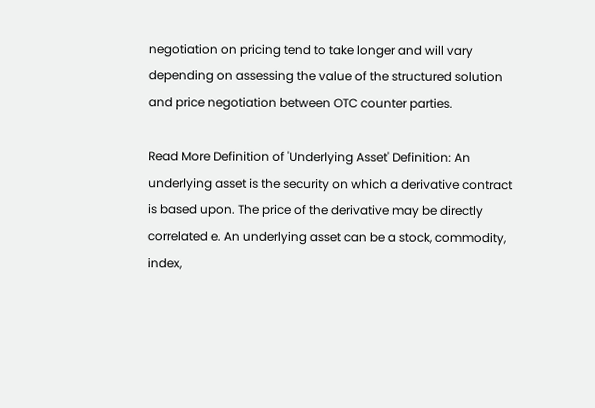negotiation on pricing tend to take longer and will vary depending on assessing the value of the structured solution and price negotiation between OTC counter parties.

Read More Definition of 'Underlying Asset' Definition: An underlying asset is the security on which a derivative contract is based upon. The price of the derivative may be directly correlated e. An underlying asset can be a stock, commodity, index,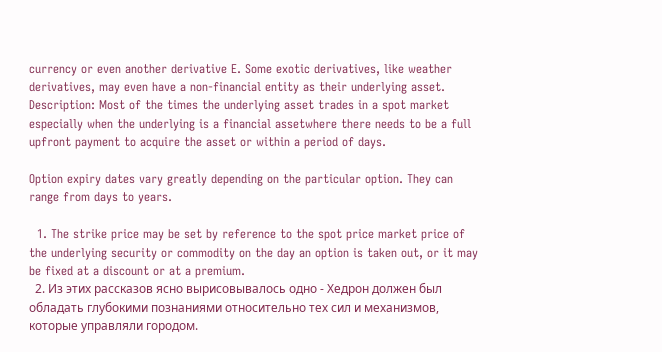currency or even another derivative E. Some exotic derivatives, like weather derivatives, may even have a non-financial entity as their underlying asset. Description: Most of the times the underlying asset trades in a spot market especially when the underlying is a financial assetwhere there needs to be a full upfront payment to acquire the asset or within a period of days.

Option expiry dates vary greatly depending on the particular option. They can range from days to years.

  1. The strike price may be set by reference to the spot price market price of the underlying security or commodity on the day an option is taken out, or it may be fixed at a discount or at a premium.
  2. Из этих рассказов ясно вырисовывалось одно - Хедрон должен был обладать глубокими познаниями относительно тех сил и механизмов, которые управляли городом.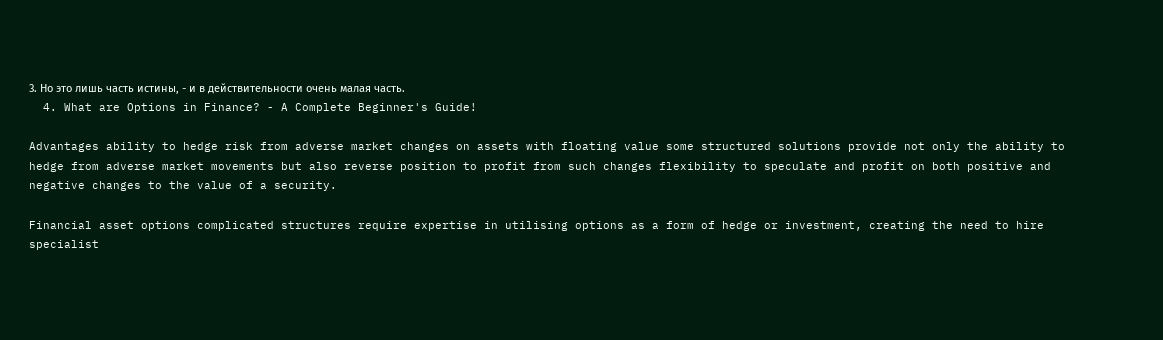3. Но это лишь часть истины, - и в действительности очень малая часть.
  4. What are Options in Finance? - A Complete Beginner's Guide!

Advantages ability to hedge risk from adverse market changes on assets with floating value some structured solutions provide not only the ability to hedge from adverse market movements but also reverse position to profit from such changes flexibility to speculate and profit on both positive and negative changes to the value of a security.

Financial asset options complicated structures require expertise in utilising options as a form of hedge or investment, creating the need to hire specialist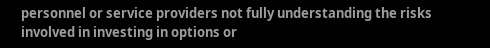personnel or service providers not fully understanding the risks involved in investing in options or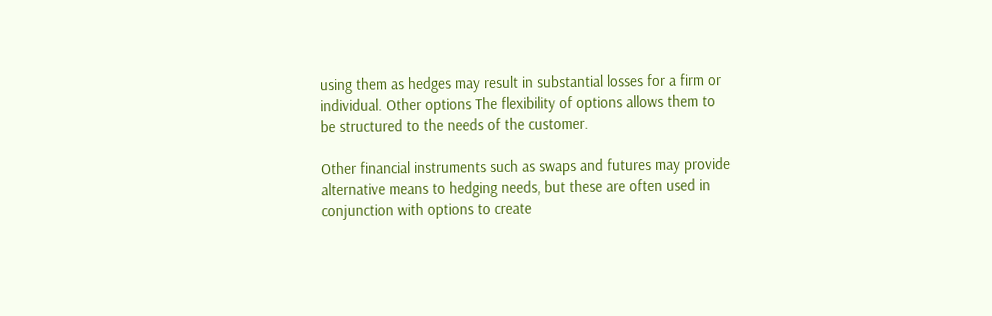using them as hedges may result in substantial losses for a firm or individual. Other options The flexibility of options allows them to be structured to the needs of the customer.

Other financial instruments such as swaps and futures may provide alternative means to hedging needs, but these are often used in conjunction with options to create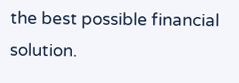the best possible financial solution.